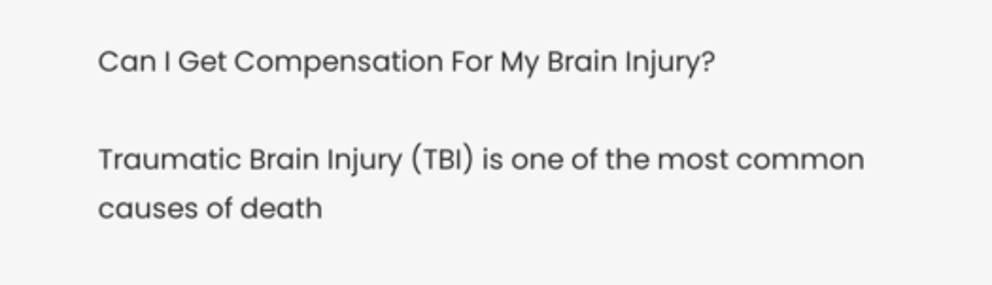Can I Get Compensation For My Brain Injury?

Traumatic Brain Injury (TBI) is one of the most common causes of death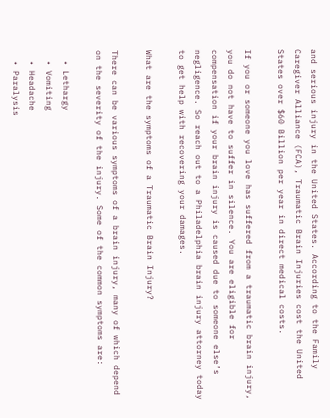and serious injury in the United States. According to the Family Caregiver Alliance (FCA), Traumatic Brain Injuries cost the United States over $60 Billion per year in direct medical costs.

If you or someone you love has suffered from a traumatic brain injury, you do not have to suffer in silence. You are eligible for compensation if your brain injury is caused due to someone else’s negligence. So reach out to a Philadelphia brain injury attorney today to get help with recovering your damages.

What are the symptoms of a Traumatic Brain Injury?

There can be various symptoms of a brain injury, many of which depend on the severity of the injury. Some of the common symptoms are:

  • Lethargy
  • Vomiting
  • Headache
  • Paralysis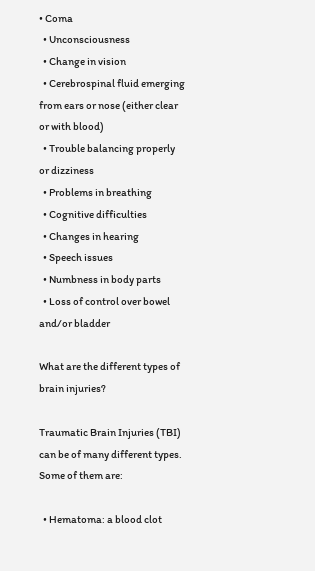• Coma
  • Unconsciousness
  • Change in vision
  • Cerebrospinal fluid emerging from ears or nose (either clear or with blood)
  • Trouble balancing properly or dizziness
  • Problems in breathing
  • Cognitive difficulties
  • Changes in hearing
  • Speech issues
  • Numbness in body parts
  • Loss of control over bowel and/or bladder

What are the different types of brain injuries?

Traumatic Brain Injuries (TBI) can be of many different types. Some of them are:

  • Hematoma: a blood clot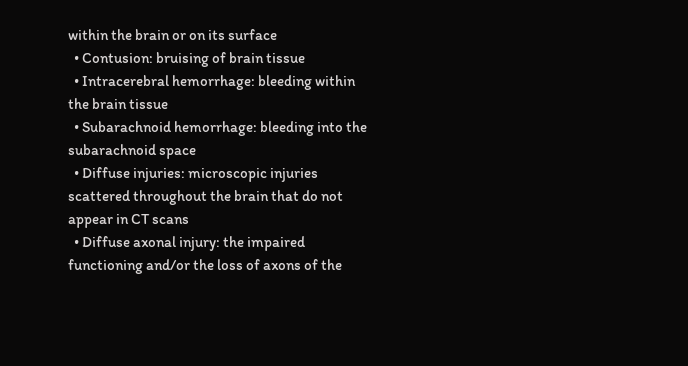within the brain or on its surface
  • Contusion: bruising of brain tissue
  • Intracerebral hemorrhage: bleeding within the brain tissue
  • Subarachnoid hemorrhage: bleeding into the subarachnoid space
  • Diffuse injuries: microscopic injuries scattered throughout the brain that do not appear in CT scans
  • Diffuse axonal injury: the impaired functioning and/or the loss of axons of the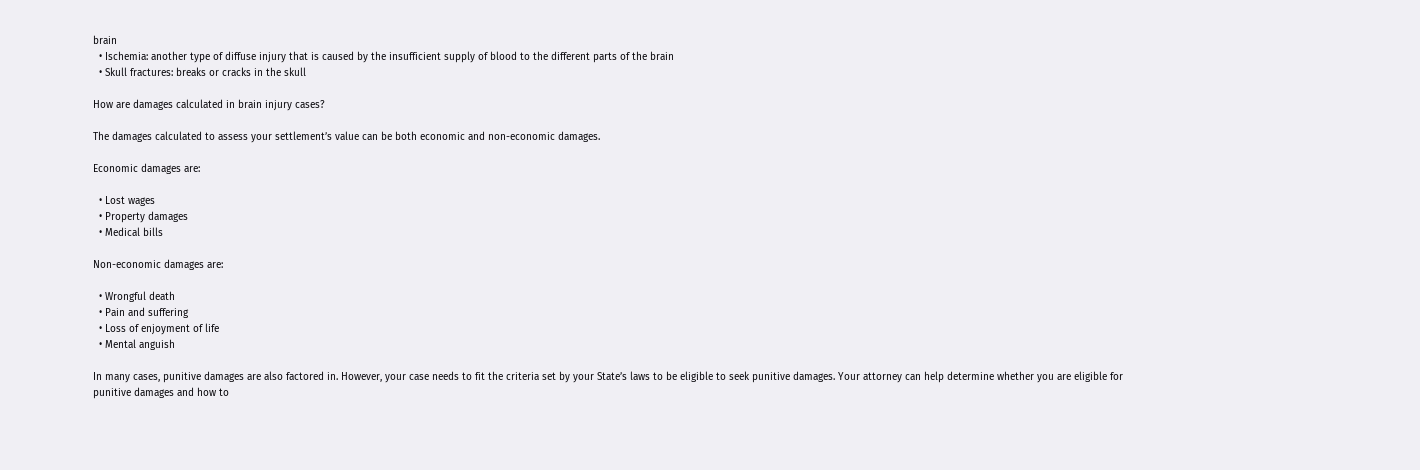brain
  • Ischemia: another type of diffuse injury that is caused by the insufficient supply of blood to the different parts of the brain
  • Skull fractures: breaks or cracks in the skull

How are damages calculated in brain injury cases?

The damages calculated to assess your settlement’s value can be both economic and non-economic damages.

Economic damages are:

  • Lost wages
  • Property damages
  • Medical bills

Non-economic damages are:

  • Wrongful death
  • Pain and suffering
  • Loss of enjoyment of life
  • Mental anguish

In many cases, punitive damages are also factored in. However, your case needs to fit the criteria set by your State’s laws to be eligible to seek punitive damages. Your attorney can help determine whether you are eligible for punitive damages and how to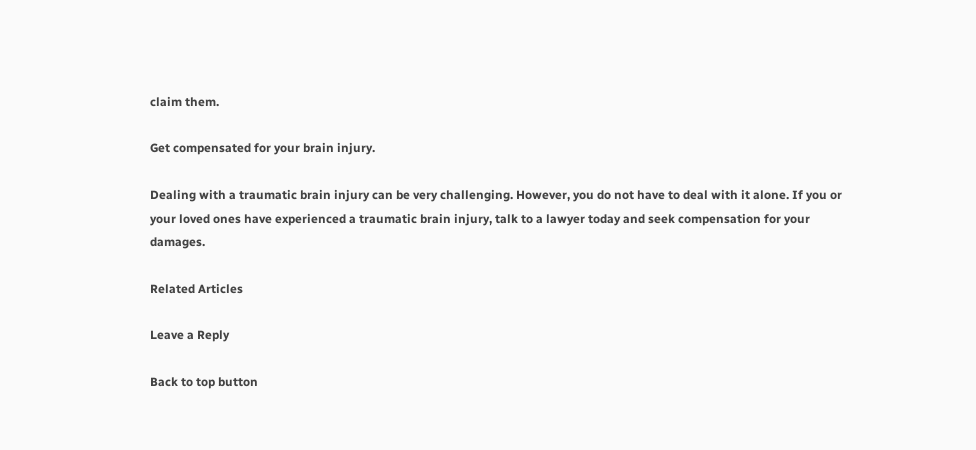claim them.

Get compensated for your brain injury.

Dealing with a traumatic brain injury can be very challenging. However, you do not have to deal with it alone. If you or your loved ones have experienced a traumatic brain injury, talk to a lawyer today and seek compensation for your damages.

Related Articles

Leave a Reply

Back to top button